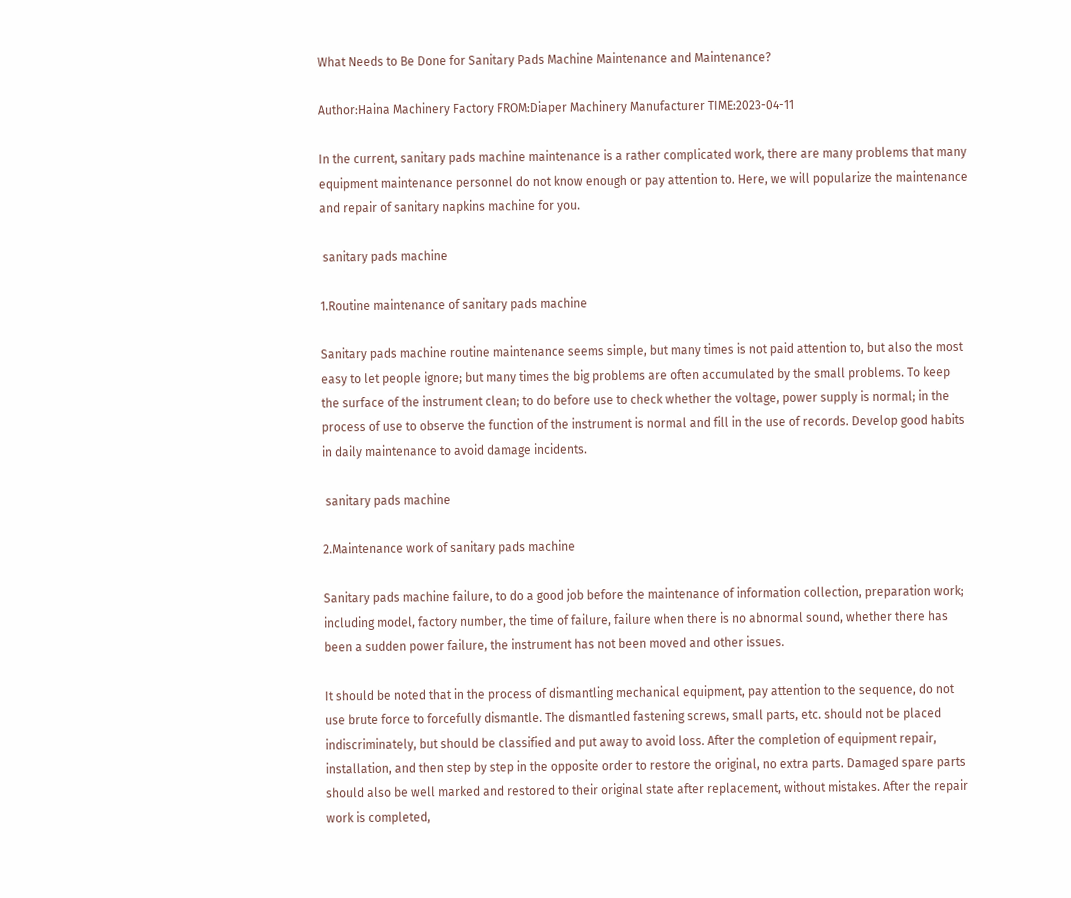What Needs to Be Done for Sanitary Pads Machine Maintenance and Maintenance?

Author:Haina Machinery Factory FROM:Diaper Machinery Manufacturer TIME:2023-04-11

In the current, sanitary pads machine maintenance is a rather complicated work, there are many problems that many equipment maintenance personnel do not know enough or pay attention to. Here, we will popularize the maintenance and repair of sanitary napkins machine for you.

 sanitary pads machine

1.Routine maintenance of sanitary pads machine

Sanitary pads machine routine maintenance seems simple, but many times is not paid attention to, but also the most easy to let people ignore; but many times the big problems are often accumulated by the small problems. To keep the surface of the instrument clean; to do before use to check whether the voltage, power supply is normal; in the process of use to observe the function of the instrument is normal and fill in the use of records. Develop good habits in daily maintenance to avoid damage incidents.

 sanitary pads machine

2.Maintenance work of sanitary pads machine

Sanitary pads machine failure, to do a good job before the maintenance of information collection, preparation work; including model, factory number, the time of failure, failure when there is no abnormal sound, whether there has been a sudden power failure, the instrument has not been moved and other issues.

It should be noted that in the process of dismantling mechanical equipment, pay attention to the sequence, do not use brute force to forcefully dismantle. The dismantled fastening screws, small parts, etc. should not be placed indiscriminately, but should be classified and put away to avoid loss. After the completion of equipment repair, installation, and then step by step in the opposite order to restore the original, no extra parts. Damaged spare parts should also be well marked and restored to their original state after replacement, without mistakes. After the repair work is completed,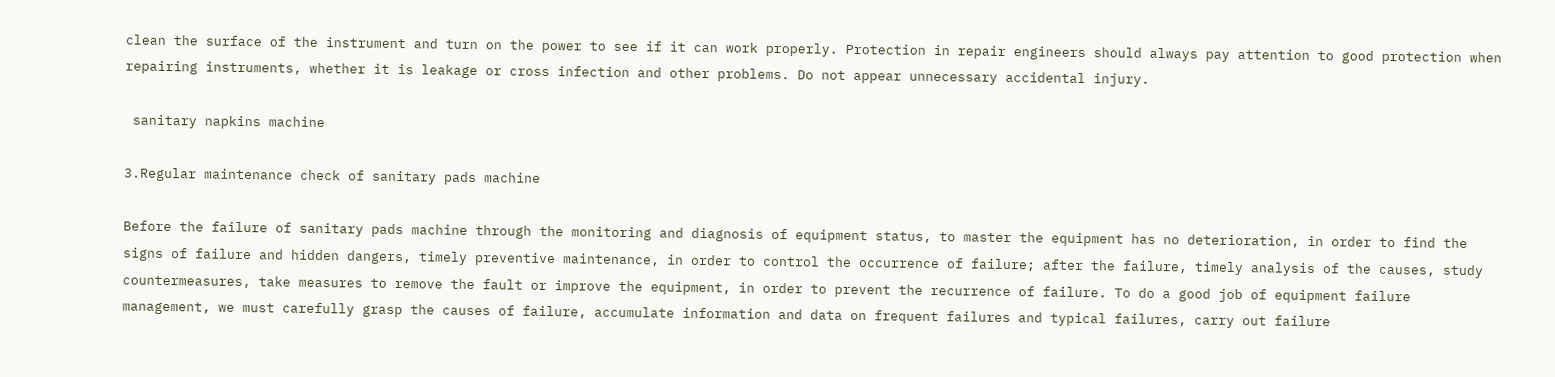clean the surface of the instrument and turn on the power to see if it can work properly. Protection in repair engineers should always pay attention to good protection when repairing instruments, whether it is leakage or cross infection and other problems. Do not appear unnecessary accidental injury.

 sanitary napkins machine

3.Regular maintenance check of sanitary pads machine

Before the failure of sanitary pads machine through the monitoring and diagnosis of equipment status, to master the equipment has no deterioration, in order to find the signs of failure and hidden dangers, timely preventive maintenance, in order to control the occurrence of failure; after the failure, timely analysis of the causes, study countermeasures, take measures to remove the fault or improve the equipment, in order to prevent the recurrence of failure. To do a good job of equipment failure management, we must carefully grasp the causes of failure, accumulate information and data on frequent failures and typical failures, carry out failure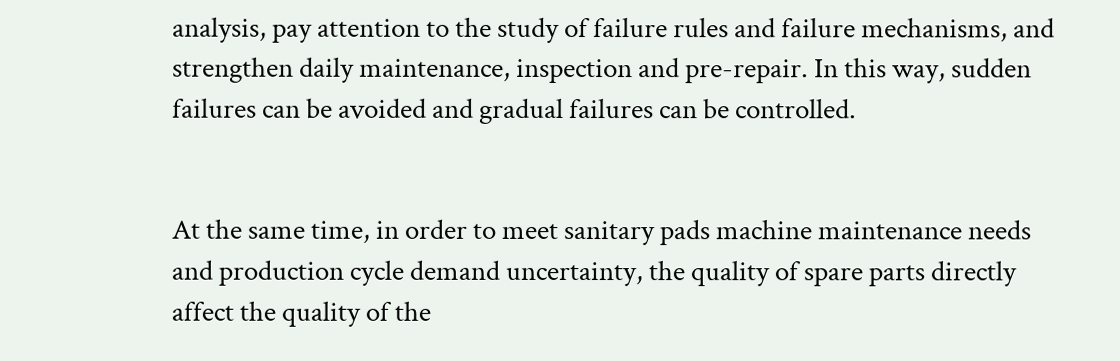analysis, pay attention to the study of failure rules and failure mechanisms, and strengthen daily maintenance, inspection and pre-repair. In this way, sudden failures can be avoided and gradual failures can be controlled.


At the same time, in order to meet sanitary pads machine maintenance needs and production cycle demand uncertainty, the quality of spare parts directly affect the quality of the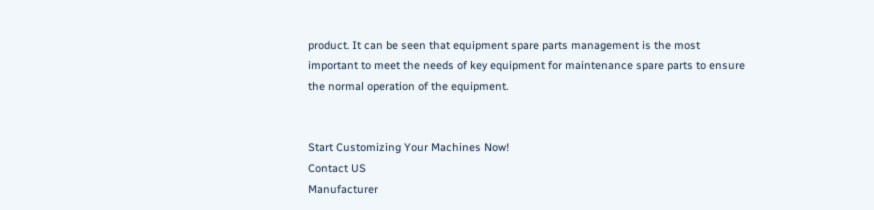product. It can be seen that equipment spare parts management is the most important to meet the needs of key equipment for maintenance spare parts to ensure the normal operation of the equipment.


Start Customizing Your Machines Now!
Contact US
Manufacturer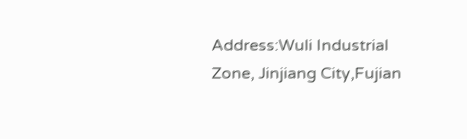Address:Wuli Industrial Zone, Jinjiang City,Fujian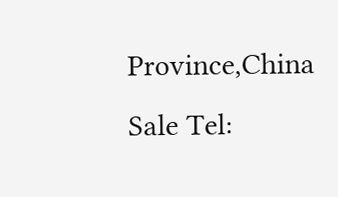Province,China
Sale Tel: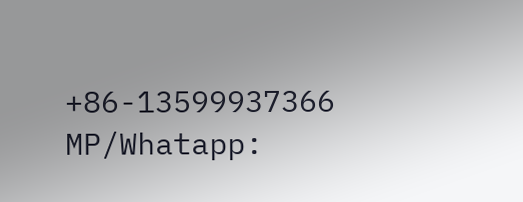+86-13599937366
MP/Whatapp: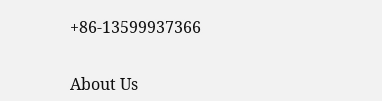+86-13599937366


About Us